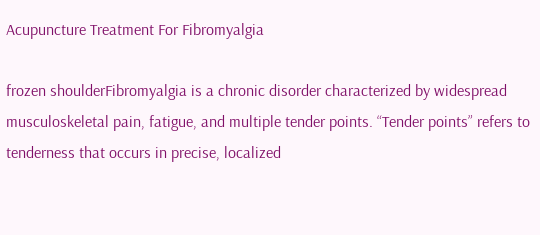Acupuncture Treatment For Fibromyalgia

frozen shoulderFibromyalgia is a chronic disorder characterized by widespread musculoskeletal pain, fatigue, and multiple tender points. “Tender points” refers to tenderness that occurs in precise, localized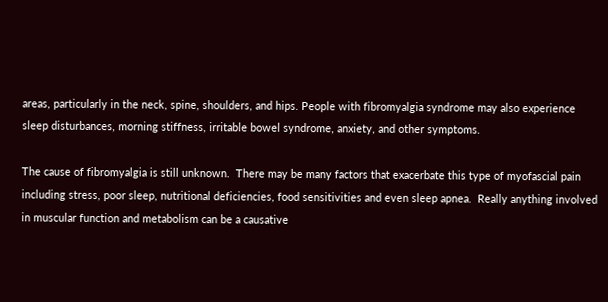areas, particularly in the neck, spine, shoulders, and hips. People with fibromyalgia syndrome may also experience sleep disturbances, morning stiffness, irritable bowel syndrome, anxiety, and other symptoms.

The cause of fibromyalgia is still unknown.  There may be many factors that exacerbate this type of myofascial pain including stress, poor sleep, nutritional deficiencies, food sensitivities and even sleep apnea.  Really anything involved in muscular function and metabolism can be a causative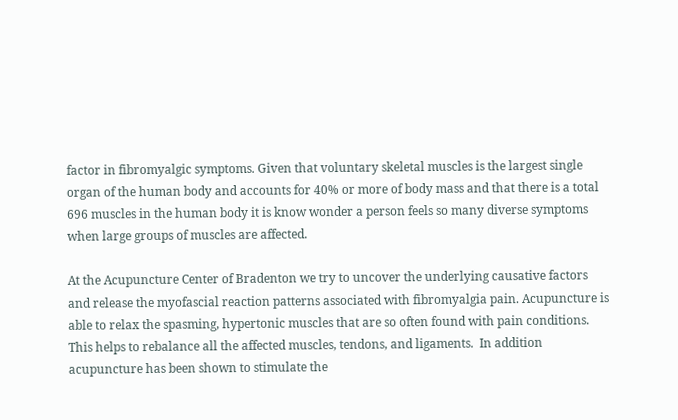factor in fibromyalgic symptoms. Given that voluntary skeletal muscles is the largest single organ of the human body and accounts for 40% or more of body mass and that there is a total 696 muscles in the human body it is know wonder a person feels so many diverse symptoms when large groups of muscles are affected.

At the Acupuncture Center of Bradenton we try to uncover the underlying causative factors and release the myofascial reaction patterns associated with fibromyalgia pain. Acupuncture is able to relax the spasming, hypertonic muscles that are so often found with pain conditions. This helps to rebalance all the affected muscles, tendons, and ligaments.  In addition acupuncture has been shown to stimulate the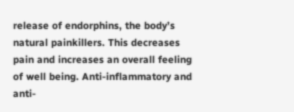release of endorphins, the body’s natural painkillers. This decreases pain and increases an overall feeling of well being. Anti-inflammatory and anti-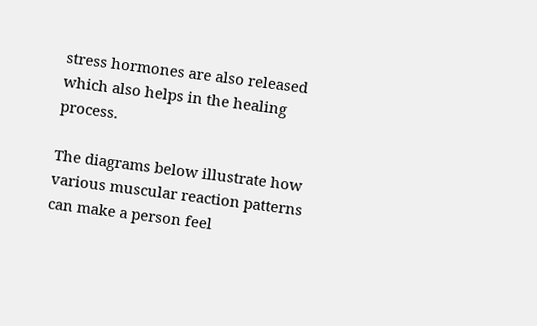stress hormones are also released which also helps in the healing process.

The diagrams below illustrate how various muscular reaction patterns can make a person feel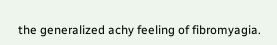the generalized achy feeling of fibromyagia.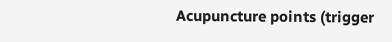Acupuncture points (trigger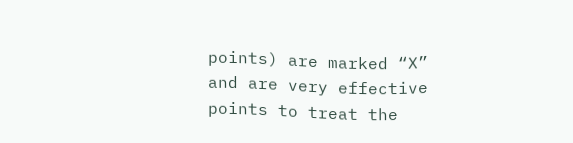points) are marked “X” and are very effective points to treat the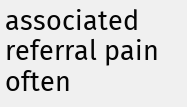associated referral pain often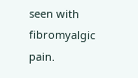seen with fibromyalgic pain.